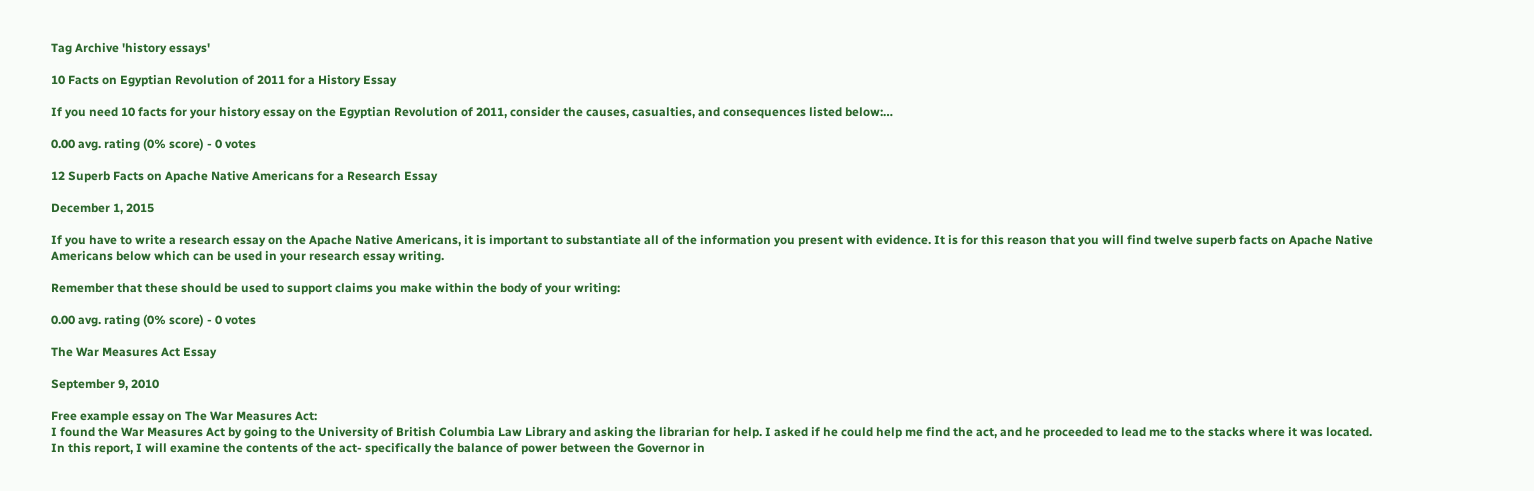Tag Archive 'history essays'

10 Facts on Egyptian Revolution of 2011 for a History Essay

If you need 10 facts for your history essay on the Egyptian Revolution of 2011, consider the causes, casualties, and consequences listed below:…

0.00 avg. rating (0% score) - 0 votes

12 Superb Facts on Apache Native Americans for a Research Essay

December 1, 2015

If you have to write a research essay on the Apache Native Americans, it is important to substantiate all of the information you present with evidence. It is for this reason that you will find twelve superb facts on Apache Native Americans below which can be used in your research essay writing.

Remember that these should be used to support claims you make within the body of your writing:

0.00 avg. rating (0% score) - 0 votes

The War Measures Act Essay

September 9, 2010

Free example essay on The War Measures Act:
I found the War Measures Act by going to the University of British Columbia Law Library and asking the librarian for help. I asked if he could help me find the act, and he proceeded to lead me to the stacks where it was located. In this report, I will examine the contents of the act- specifically the balance of power between the Governor in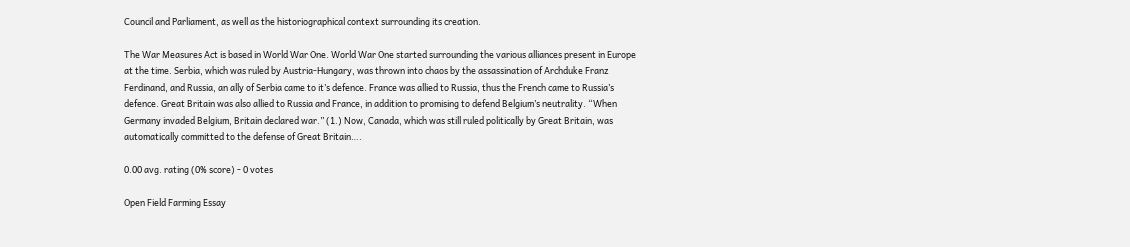Council and Parliament, as well as the historiographical context surrounding its creation.

The War Measures Act is based in World War One. World War One started surrounding the various alliances present in Europe at the time. Serbia, which was ruled by Austria-Hungary, was thrown into chaos by the assassination of Archduke Franz Ferdinand, and Russia, an ally of Serbia came to it’s defence. France was allied to Russia, thus the French came to Russia’s defence. Great Britain was also allied to Russia and France, in addition to promising to defend Belgium’s neutrality. “When Germany invaded Belgium, Britain declared war.” (1.) Now, Canada, which was still ruled politically by Great Britain, was automatically committed to the defense of Great Britain….

0.00 avg. rating (0% score) - 0 votes

Open Field Farming Essay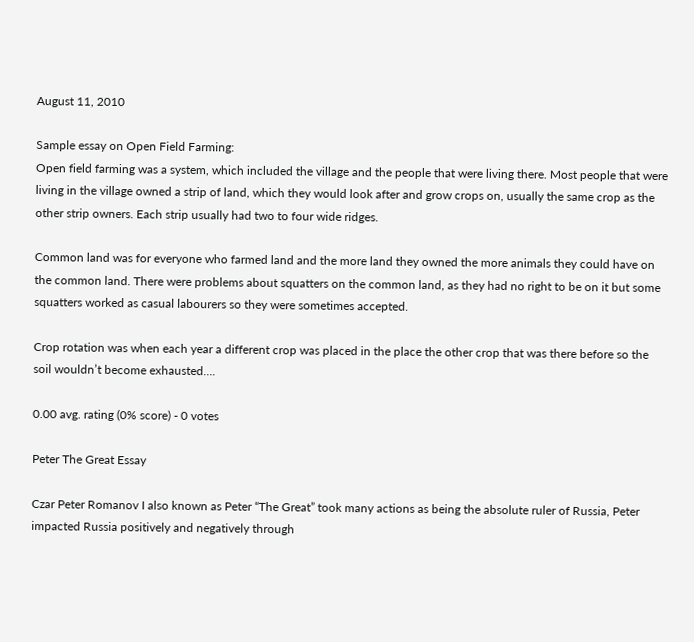August 11, 2010

Sample essay on Open Field Farming:
Open field farming was a system, which included the village and the people that were living there. Most people that were living in the village owned a strip of land, which they would look after and grow crops on, usually the same crop as the other strip owners. Each strip usually had two to four wide ridges.

Common land was for everyone who farmed land and the more land they owned the more animals they could have on the common land. There were problems about squatters on the common land, as they had no right to be on it but some squatters worked as casual labourers so they were sometimes accepted.

Crop rotation was when each year a different crop was placed in the place the other crop that was there before so the soil wouldn’t become exhausted….

0.00 avg. rating (0% score) - 0 votes

Peter The Great Essay

Czar Peter Romanov I also known as Peter “The Great” took many actions as being the absolute ruler of Russia, Peter impacted Russia positively and negatively through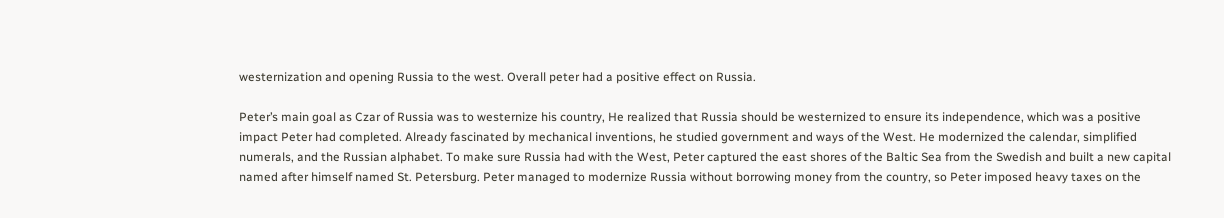westernization and opening Russia to the west. Overall peter had a positive effect on Russia.

Peter’s main goal as Czar of Russia was to westernize his country, He realized that Russia should be westernized to ensure its independence, which was a positive impact Peter had completed. Already fascinated by mechanical inventions, he studied government and ways of the West. He modernized the calendar, simplified numerals, and the Russian alphabet. To make sure Russia had with the West, Peter captured the east shores of the Baltic Sea from the Swedish and built a new capital named after himself named St. Petersburg. Peter managed to modernize Russia without borrowing money from the country, so Peter imposed heavy taxes on the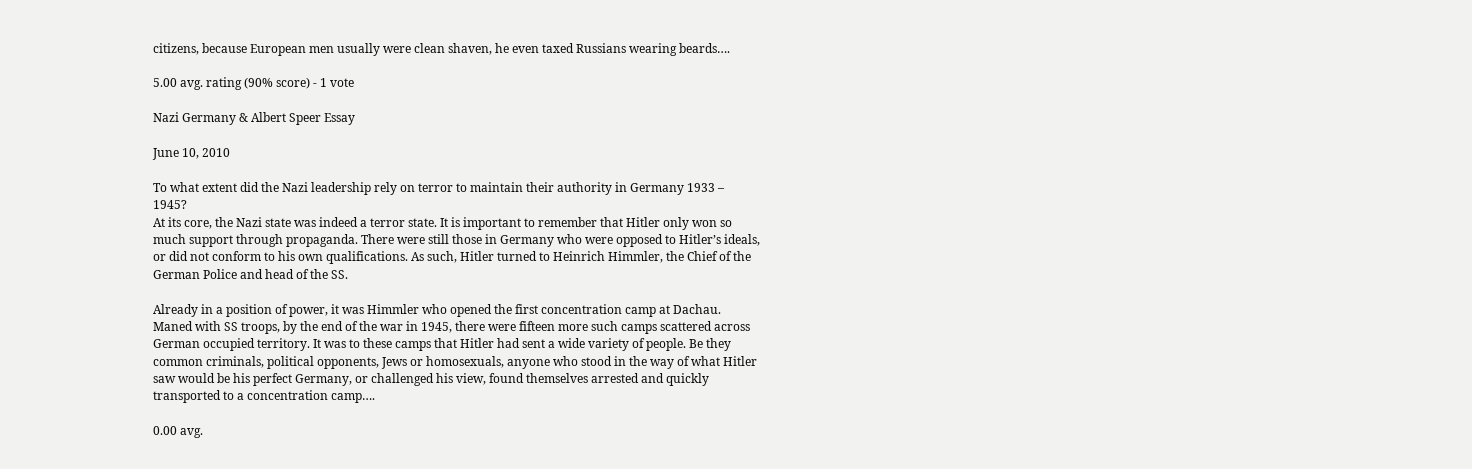citizens, because European men usually were clean shaven, he even taxed Russians wearing beards….

5.00 avg. rating (90% score) - 1 vote

Nazi Germany & Albert Speer Essay

June 10, 2010

To what extent did the Nazi leadership rely on terror to maintain their authority in Germany 1933 – 1945?
At its core, the Nazi state was indeed a terror state. It is important to remember that Hitler only won so much support through propaganda. There were still those in Germany who were opposed to Hitler’s ideals, or did not conform to his own qualifications. As such, Hitler turned to Heinrich Himmler, the Chief of the German Police and head of the SS.

Already in a position of power, it was Himmler who opened the first concentration camp at Dachau. Maned with SS troops, by the end of the war in 1945, there were fifteen more such camps scattered across German occupied territory. It was to these camps that Hitler had sent a wide variety of people. Be they common criminals, political opponents, Jews or homosexuals, anyone who stood in the way of what Hitler saw would be his perfect Germany, or challenged his view, found themselves arrested and quickly transported to a concentration camp….

0.00 avg.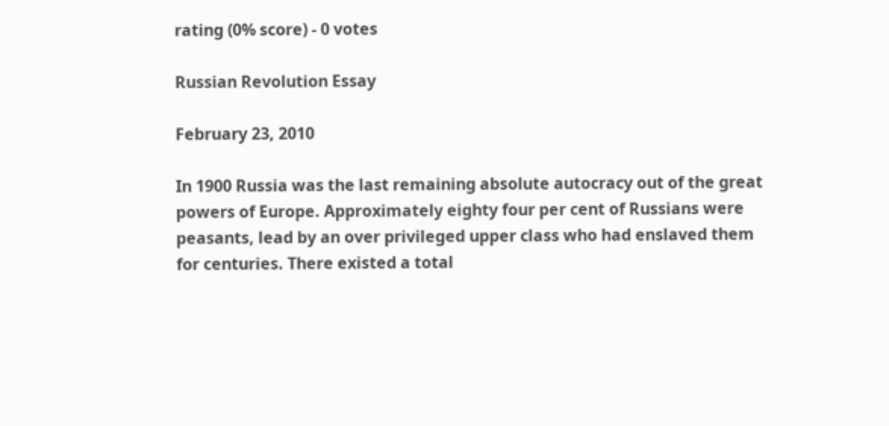rating (0% score) - 0 votes

Russian Revolution Essay

February 23, 2010

In 1900 Russia was the last remaining absolute autocracy out of the great powers of Europe. Approximately eighty four per cent of Russians were peasants, lead by an over privileged upper class who had enslaved them for centuries. There existed a total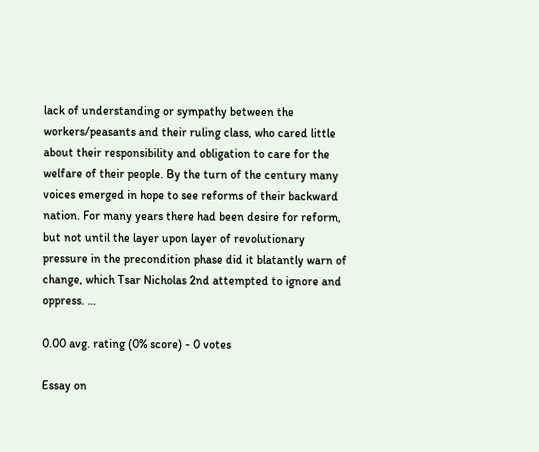lack of understanding or sympathy between the workers/peasants and their ruling class, who cared little about their responsibility and obligation to care for the welfare of their people. By the turn of the century many voices emerged in hope to see reforms of their backward nation. For many years there had been desire for reform, but not until the layer upon layer of revolutionary pressure in the precondition phase did it blatantly warn of change, which Tsar Nicholas 2nd attempted to ignore and oppress. …

0.00 avg. rating (0% score) - 0 votes

Essay on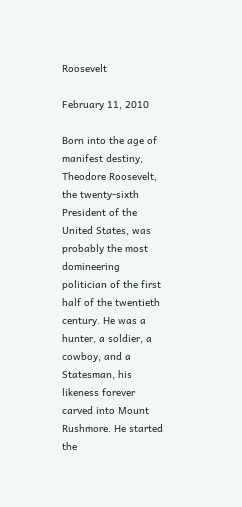Roosevelt

February 11, 2010

Born into the age of manifest destiny, Theodore Roosevelt, the twenty-sixth President of the United States, was probably the most domineering politician of the first half of the twentieth century. He was a hunter, a soldier, a cowboy, and a Statesman, his likeness forever carved into Mount Rushmore. He started the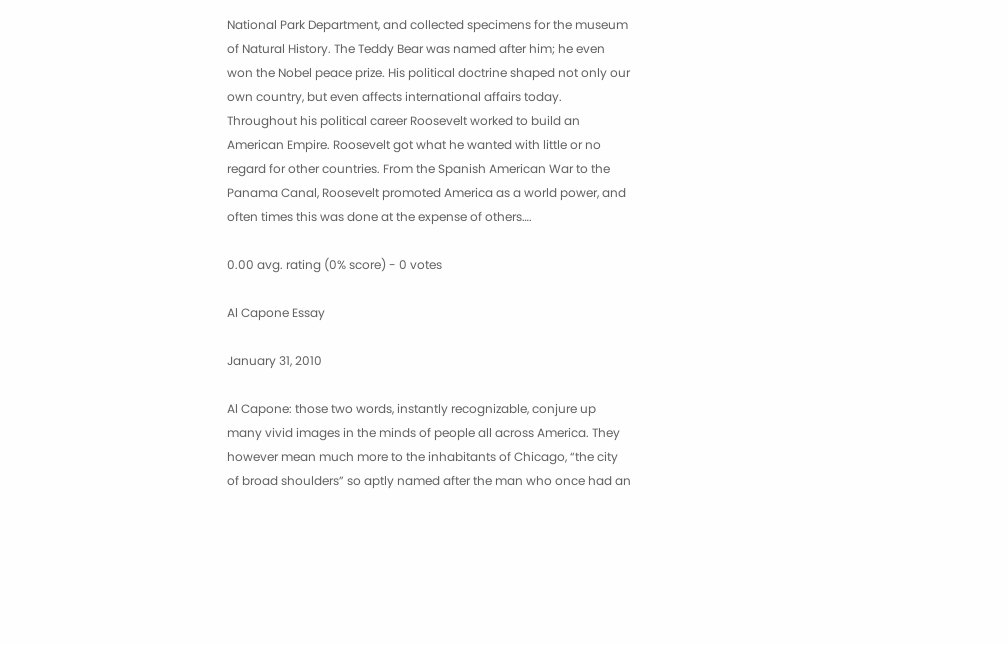National Park Department, and collected specimens for the museum of Natural History. The Teddy Bear was named after him; he even won the Nobel peace prize. His political doctrine shaped not only our own country, but even affects international affairs today. Throughout his political career Roosevelt worked to build an American Empire. Roosevelt got what he wanted with little or no regard for other countries. From the Spanish American War to the Panama Canal, Roosevelt promoted America as a world power, and often times this was done at the expense of others….

0.00 avg. rating (0% score) - 0 votes

Al Capone Essay

January 31, 2010

Al Capone: those two words, instantly recognizable, conjure up many vivid images in the minds of people all across America. They however mean much more to the inhabitants of Chicago, “the city of broad shoulders” so aptly named after the man who once had an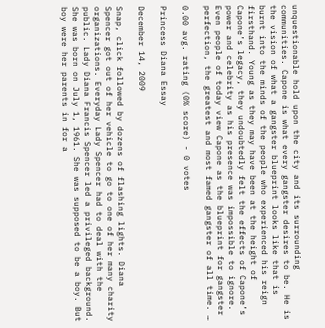unquestionable hold upon the city and its surrounding communities. Capone is what every gangster desires to be. He is the vision of what a gangster blueprint looks like that is burnt into the minds of the people who experienced his reign firsthand. Young as they may have been at the height of Capone’s legacy, they undoubtedly felt the effects of Capone’s power and celebrity as his presence was impossible to ignore. Even people of today view Capone as the blueprint for gangster perfection, the greatest and most famed gangster of all time. …

0.00 avg. rating (0% score) - 0 votes

Princess Diana Essay

December 14, 2009

Snap, click followed by dozens of flashing lights. Diana Spencer got out of her vehicle to go to one of her many charity organizations. Everyday Lady Spencer had to deal with the public. Lady Diana Francis Spencer led a privileged background. She was born on July 1, 1961. She was supposed to be a boy. But boy were her parents in for a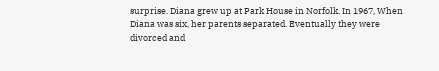surprise. Diana grew up at Park House in Norfolk. In 1967, When Diana was six, her parents separated. Eventually they were divorced and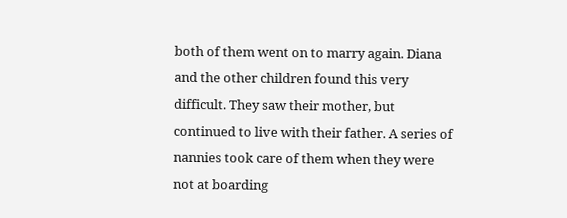both of them went on to marry again. Diana and the other children found this very difficult. They saw their mother, but continued to live with their father. A series of nannies took care of them when they were not at boarding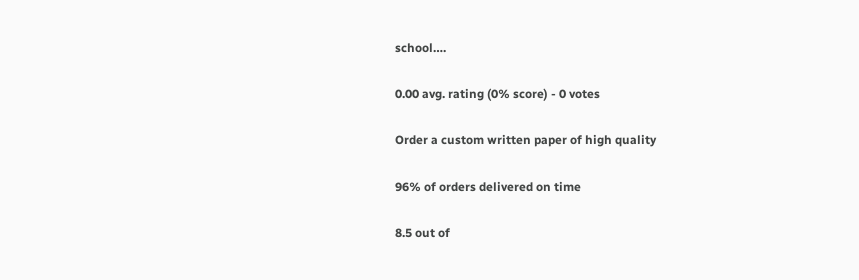school….

0.00 avg. rating (0% score) - 0 votes

Order a custom written paper of high quality

96% of orders delivered on time

8.5 out of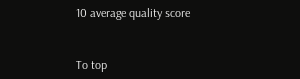10 average quality score


To top